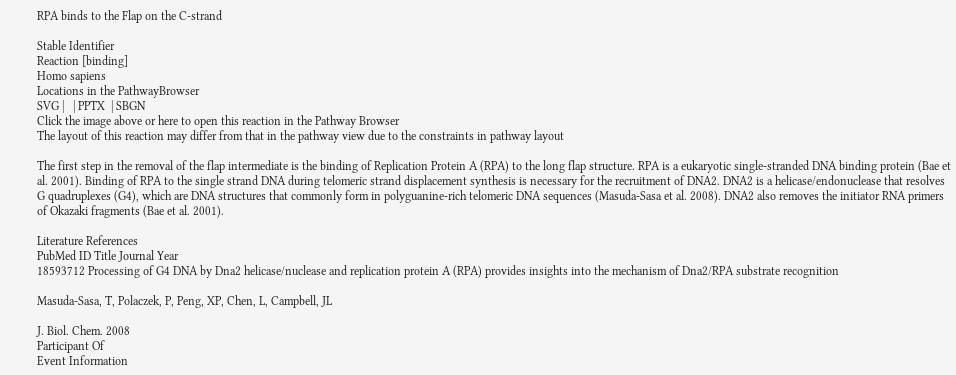RPA binds to the Flap on the C-strand

Stable Identifier
Reaction [binding]
Homo sapiens
Locations in the PathwayBrowser
SVG |   | PPTX  | SBGN
Click the image above or here to open this reaction in the Pathway Browser
The layout of this reaction may differ from that in the pathway view due to the constraints in pathway layout

The first step in the removal of the flap intermediate is the binding of Replication Protein A (RPA) to the long flap structure. RPA is a eukaryotic single-stranded DNA binding protein (Bae et al. 2001). Binding of RPA to the single strand DNA during telomeric strand displacement synthesis is necessary for the recruitment of DNA2. DNA2 is a helicase/endonuclease that resolves G quadruplexes (G4), which are DNA structures that commonly form in polyguanine-rich telomeric DNA sequences (Masuda-Sasa et al. 2008). DNA2 also removes the initiator RNA primers of Okazaki fragments (Bae et al. 2001).

Literature References
PubMed ID Title Journal Year
18593712 Processing of G4 DNA by Dna2 helicase/nuclease and replication protein A (RPA) provides insights into the mechanism of Dna2/RPA substrate recognition

Masuda-Sasa, T, Polaczek, P, Peng, XP, Chen, L, Campbell, JL

J. Biol. Chem. 2008
Participant Of
Event Information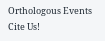Orthologous Events
Cite Us!